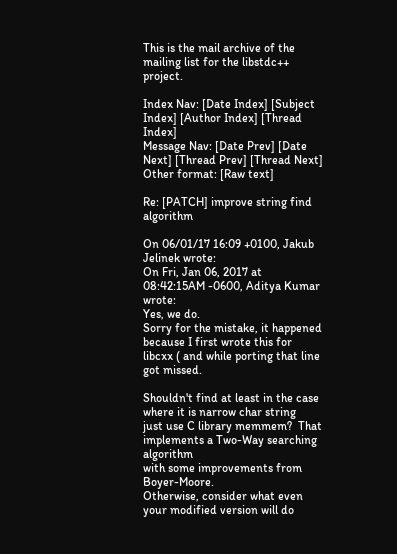This is the mail archive of the mailing list for the libstdc++ project.

Index Nav: [Date Index] [Subject Index] [Author Index] [Thread Index]
Message Nav: [Date Prev] [Date Next] [Thread Prev] [Thread Next]
Other format: [Raw text]

Re: [PATCH] improve string find algorithm

On 06/01/17 16:09 +0100, Jakub Jelinek wrote:
On Fri, Jan 06, 2017 at 08:42:15AM -0600, Aditya Kumar wrote:
Yes, we do.
Sorry for the mistake, it happened because I first wrote this for
libcxx ( and while porting that line
got missed.

Shouldn't find at least in the case where it is narrow char string
just use C library memmem?  That implements a Two-Way searching algorithm
with some improvements from Boyer-Moore.
Otherwise, consider what even your modified version will do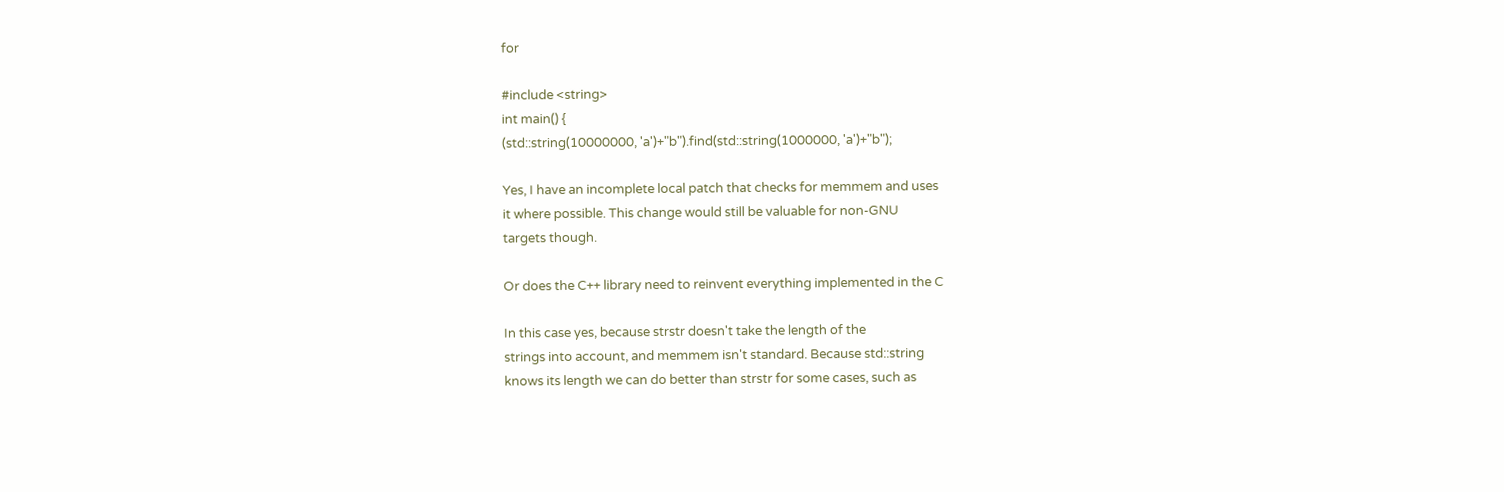for

#include <string>
int main() {
(std::string(10000000, 'a')+"b").find(std::string(1000000, 'a')+"b");

Yes, I have an incomplete local patch that checks for memmem and uses
it where possible. This change would still be valuable for non-GNU
targets though.

Or does the C++ library need to reinvent everything implemented in the C

In this case yes, because strstr doesn't take the length of the
strings into account, and memmem isn't standard. Because std::string
knows its length we can do better than strstr for some cases, such as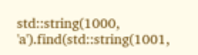std::string(1000, 'a').find(std::string(1001,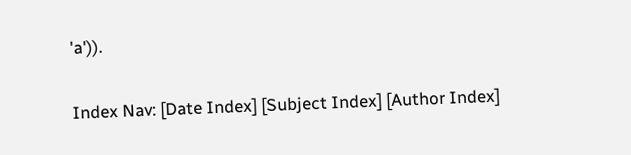'a')).

Index Nav: [Date Index] [Subject Index] [Author Index]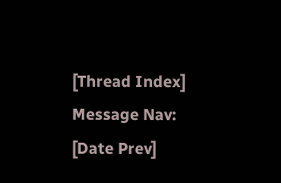[Thread Index]
Message Nav: [Date Prev]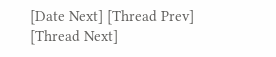[Date Next] [Thread Prev] [Thread Next]